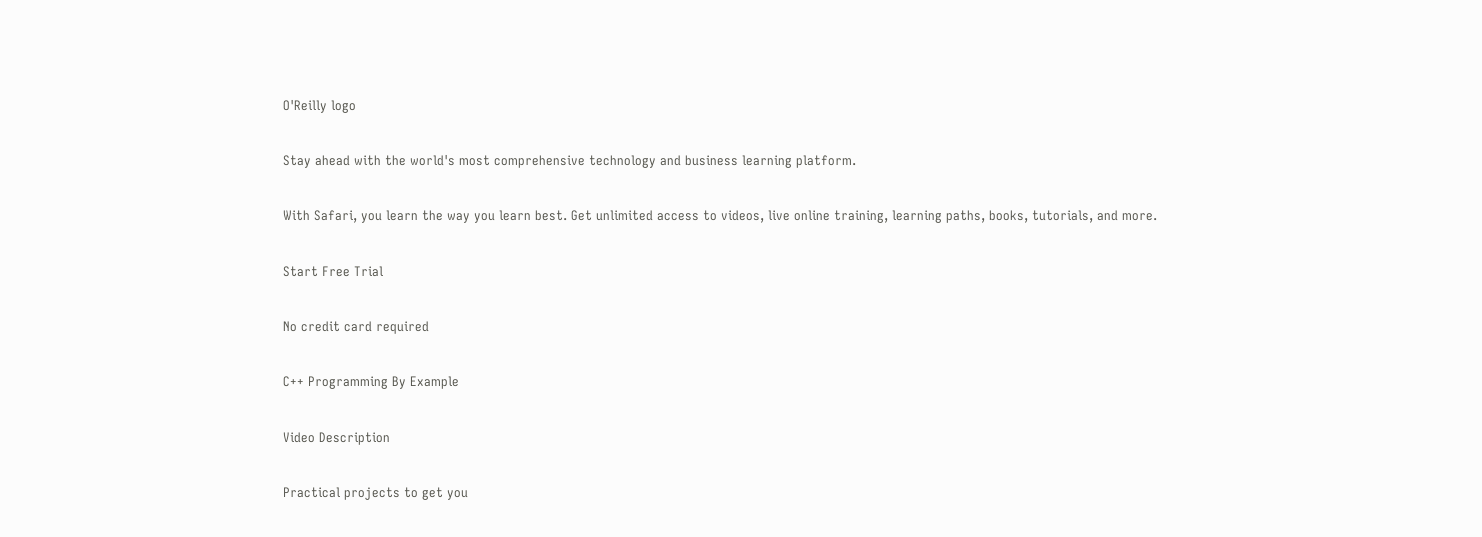O'Reilly logo

Stay ahead with the world's most comprehensive technology and business learning platform.

With Safari, you learn the way you learn best. Get unlimited access to videos, live online training, learning paths, books, tutorials, and more.

Start Free Trial

No credit card required

C++ Programming By Example

Video Description

Practical projects to get you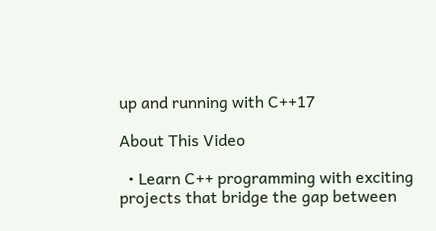up and running with C++17

About This Video

  • Learn C++ programming with exciting projects that bridge the gap between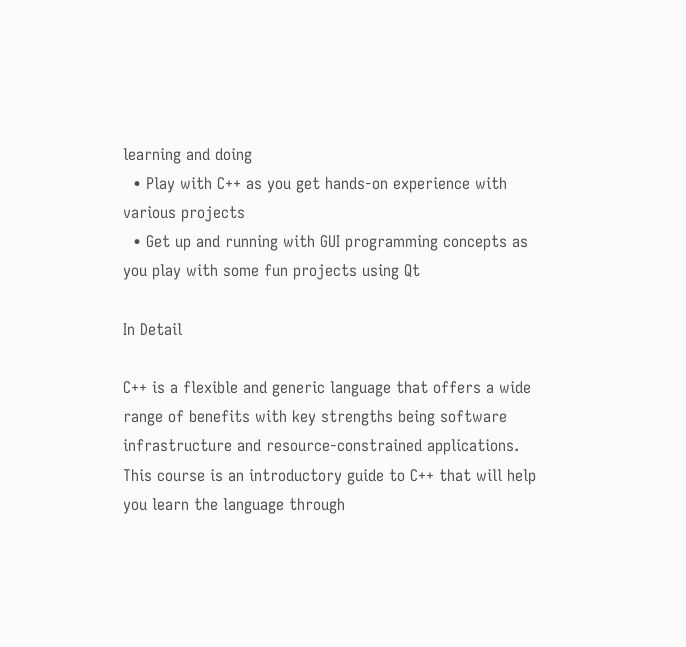learning and doing
  • Play with C++ as you get hands-on experience with various projects
  • Get up and running with GUI programming concepts as you play with some fun projects using Qt

In Detail

C++ is a flexible and generic language that offers a wide range of benefits with key strengths being software infrastructure and resource-constrained applications. This course is an introductory guide to C++ that will help you learn the language through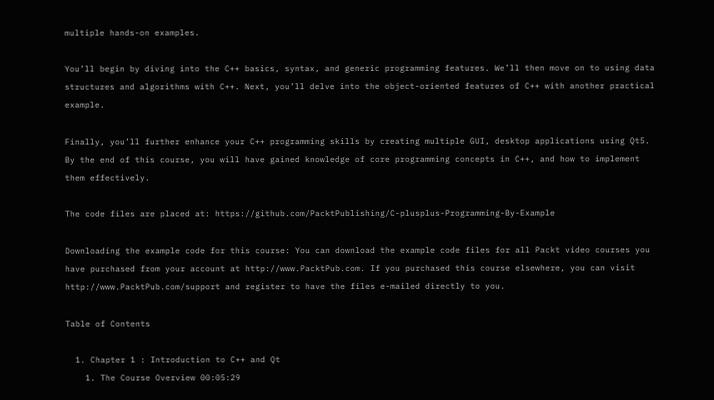multiple hands-on examples.

You’ll begin by diving into the C++ basics, syntax, and generic programming features. We’ll then move on to using data structures and algorithms with C++. Next, you’ll delve into the object-oriented features of C++ with another practical example.

Finally, you’ll further enhance your C++ programming skills by creating multiple GUI, desktop applications using Qt5. By the end of this course, you will have gained knowledge of core programming concepts in C++, and how to implement them effectively.

The code files are placed at: https://github.com/PacktPublishing/C-plusplus-Programming-By-Example

Downloading the example code for this course: You can download the example code files for all Packt video courses you have purchased from your account at http://www.PacktPub.com. If you purchased this course elsewhere, you can visit http://www.PacktPub.com/support and register to have the files e-mailed directly to you.

Table of Contents

  1. Chapter 1 : Introduction to C++ and Qt
    1. The Course Overview 00:05:29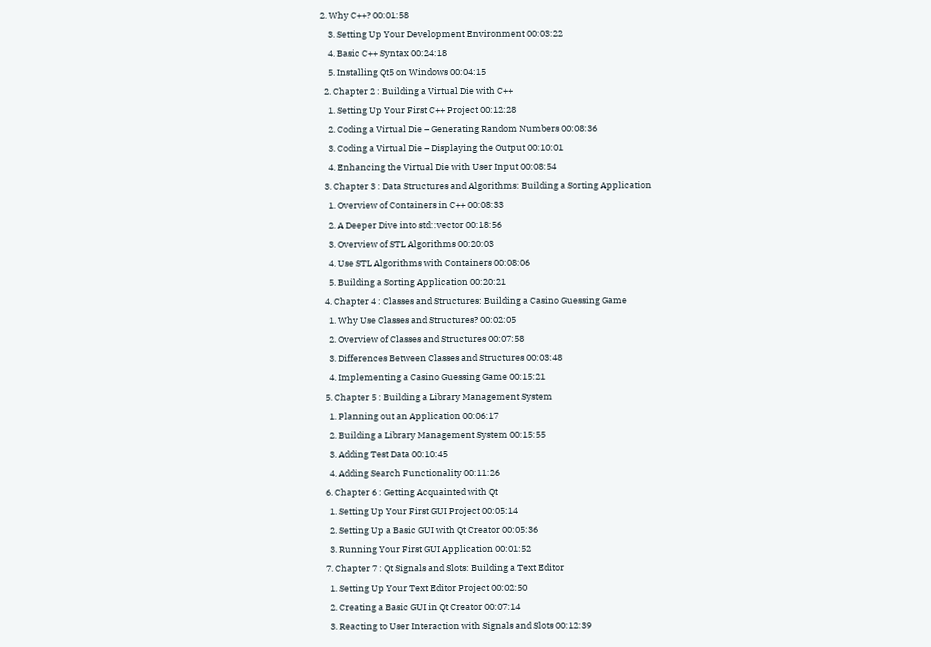2. Why C++? 00:01:58
    3. Setting Up Your Development Environment 00:03:22
    4. Basic C++ Syntax 00:24:18
    5. Installing Qt5 on Windows 00:04:15
  2. Chapter 2 : Building a Virtual Die with C++
    1. Setting Up Your First C++ Project 00:12:28
    2. Coding a Virtual Die – Generating Random Numbers 00:08:36
    3. Coding a Virtual Die – Displaying the Output 00:10:01
    4. Enhancing the Virtual Die with User Input 00:08:54
  3. Chapter 3 : Data Structures and Algorithms: Building a Sorting Application
    1. Overview of Containers in C++ 00:08:33
    2. A Deeper Dive into std::vector 00:18:56
    3. Overview of STL Algorithms 00:20:03
    4. Use STL Algorithms with Containers 00:08:06
    5. Building a Sorting Application 00:20:21
  4. Chapter 4 : Classes and Structures: Building a Casino Guessing Game
    1. Why Use Classes and Structures? 00:02:05
    2. Overview of Classes and Structures 00:07:58
    3. Differences Between Classes and Structures 00:03:48
    4. Implementing a Casino Guessing Game 00:15:21
  5. Chapter 5 : Building a Library Management System
    1. Planning out an Application 00:06:17
    2. Building a Library Management System 00:15:55
    3. Adding Test Data 00:10:45
    4. Adding Search Functionality 00:11:26
  6. Chapter 6 : Getting Acquainted with Qt
    1. Setting Up Your First GUI Project 00:05:14
    2. Setting Up a Basic GUI with Qt Creator 00:05:36
    3. Running Your First GUI Application 00:01:52
  7. Chapter 7 : Qt Signals and Slots: Building a Text Editor
    1. Setting Up Your Text Editor Project 00:02:50
    2. Creating a Basic GUI in Qt Creator 00:07:14
    3. Reacting to User Interaction with Signals and Slots 00:12:39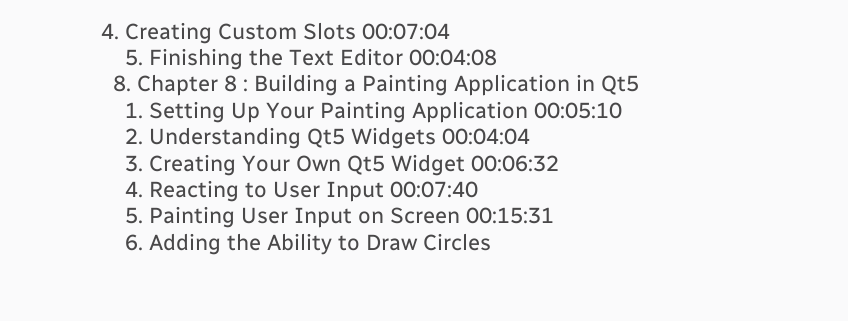4. Creating Custom Slots 00:07:04
    5. Finishing the Text Editor 00:04:08
  8. Chapter 8 : Building a Painting Application in Qt5
    1. Setting Up Your Painting Application 00:05:10
    2. Understanding Qt5 Widgets 00:04:04
    3. Creating Your Own Qt5 Widget 00:06:32
    4. Reacting to User Input 00:07:40
    5. Painting User Input on Screen 00:15:31
    6. Adding the Ability to Draw Circles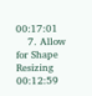00:17:01
    7. Allow for Shape Resizing 00:12:59